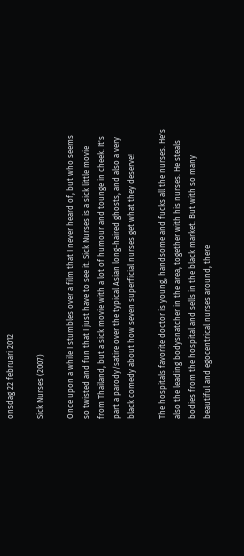onsdag 22 februari 2012

Sick Nurses (2007)

Once upon a while I stumbles over a film that I never heard of, but who seems so twisted and fun that I just have to see it. Sick Nurses is a sick little movie from Thailand, but a sick movie with a lot of humour and tounge in cheek. It's part a parody/satire over the typical Asian long-haired ghosts, and also a very black comedy about how seven superficial nurses get what they deserve!

The hospitals favorite doctor is young, handsome and fucks all the nurses. He's also the leading bodysnatcher in the area, together with his nurses. He steals bodies from the hospital and sells in the black market. But with so many beautiful and egocentrical nurses around, there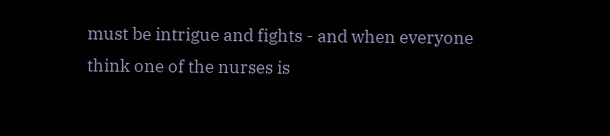must be intrigue and fights - and when everyone think one of the nurses is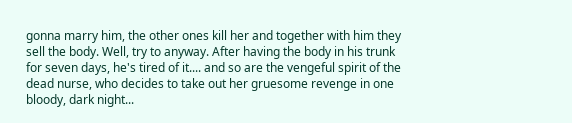gonna marry him, the other ones kill her and together with him they sell the body. Well, try to anyway. After having the body in his trunk for seven days, he's tired of it.... and so are the vengeful spirit of the dead nurse, who decides to take out her gruesome revenge in one bloody, dark night...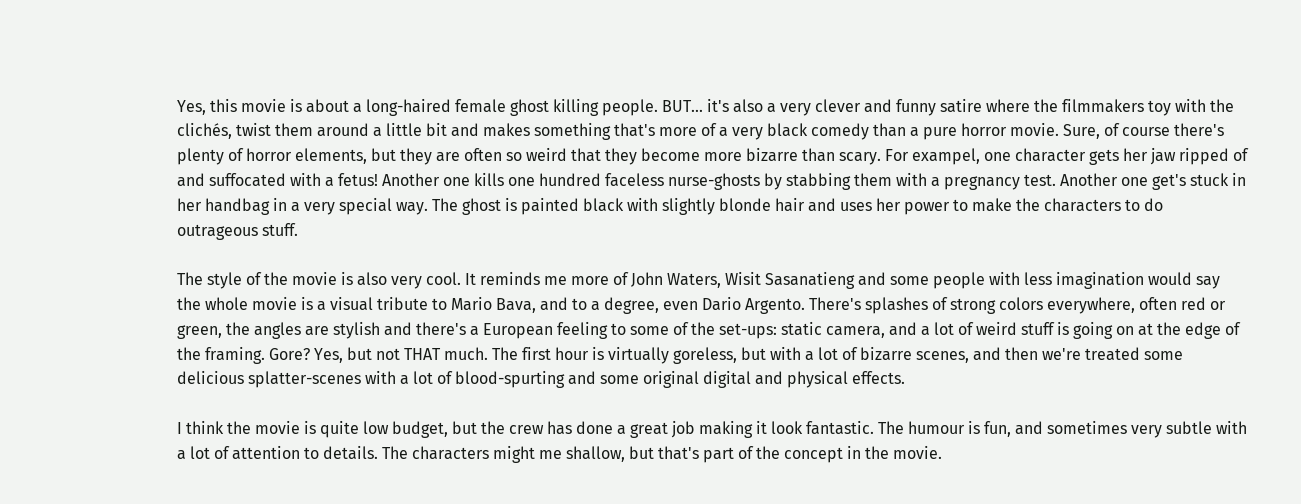Yes, this movie is about a long-haired female ghost killing people. BUT... it's also a very clever and funny satire where the filmmakers toy with the clichés, twist them around a little bit and makes something that's more of a very black comedy than a pure horror movie. Sure, of course there's plenty of horror elements, but they are often so weird that they become more bizarre than scary. For exampel, one character gets her jaw ripped of and suffocated with a fetus! Another one kills one hundred faceless nurse-ghosts by stabbing them with a pregnancy test. Another one get's stuck in her handbag in a very special way. The ghost is painted black with slightly blonde hair and uses her power to make the characters to do outrageous stuff.

The style of the movie is also very cool. It reminds me more of John Waters, Wisit Sasanatieng and some people with less imagination would say the whole movie is a visual tribute to Mario Bava, and to a degree, even Dario Argento. There's splashes of strong colors everywhere, often red or green, the angles are stylish and there's a European feeling to some of the set-ups: static camera, and a lot of weird stuff is going on at the edge of the framing. Gore? Yes, but not THAT much. The first hour is virtually goreless, but with a lot of bizarre scenes, and then we're treated some delicious splatter-scenes with a lot of blood-spurting and some original digital and physical effects.

I think the movie is quite low budget, but the crew has done a great job making it look fantastic. The humour is fun, and sometimes very subtle with a lot of attention to details. The characters might me shallow, but that's part of the concept in the movie.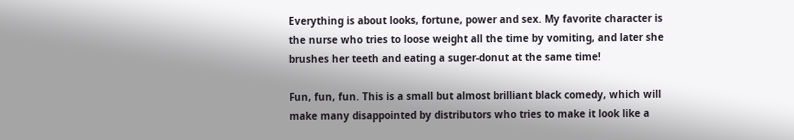Everything is about looks, fortune, power and sex. My favorite character is the nurse who tries to loose weight all the time by vomiting, and later she brushes her teeth and eating a suger-donut at the same time!

Fun, fun, fun. This is a small but almost brilliant black comedy, which will make many disappointed by distributors who tries to make it look like a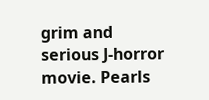grim and serious J-horror movie. Pearls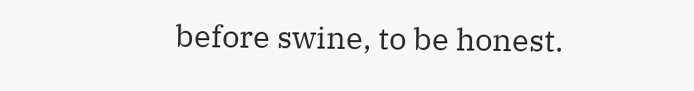before swine, to be honest.